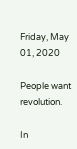Friday, May 01, 2020

People want revolution.

In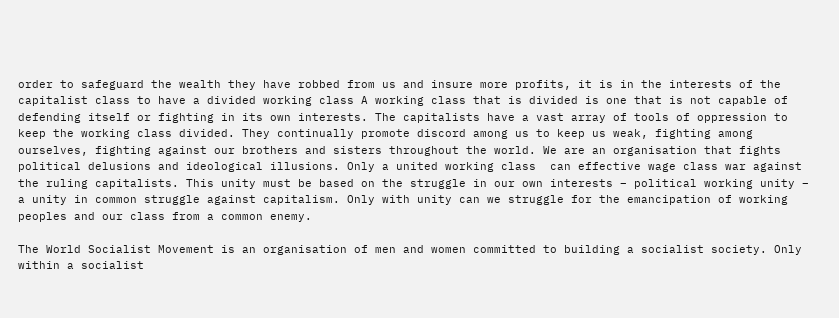order to safeguard the wealth they have robbed from us and insure more profits, it is in the interests of the capitalist class to have a divided working class A working class that is divided is one that is not capable of defending itself or fighting in its own interests. The capitalists have a vast array of tools of oppression to keep the working class divided. They continually promote discord among us to keep us weak, fighting among ourselves, fighting against our brothers and sisters throughout the world. We are an organisation that fights political delusions and ideological illusions. Only a united working class  can effective wage class war against the ruling capitalists. This unity must be based on the struggle in our own interests – political working unity – a unity in common struggle against capitalism. Only with unity can we struggle for the emancipation of working peoples and our class from a common enemy.

The World Socialist Movement is an organisation of men and women committed to building a socialist society. Only within a socialist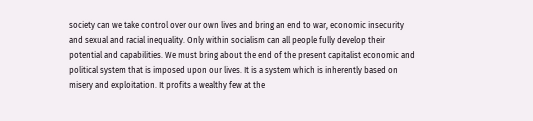society can we take control over our own lives and bring an end to war, economic insecurity and sexual and racial inequality. Only within socialism can all people fully develop their potential and capabilities. We must bring about the end of the present capitalist economic and political system that is imposed upon our lives. It is a system which is inherently based on misery and exploitation. It profits a wealthy few at the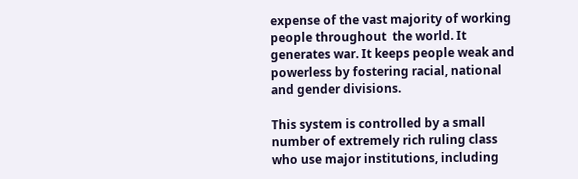expense of the vast majority of working people throughout  the world. It generates war. It keeps people weak and powerless by fostering racial, national and gender divisions.

This system is controlled by a small number of extremely rich ruling class who use major institutions, including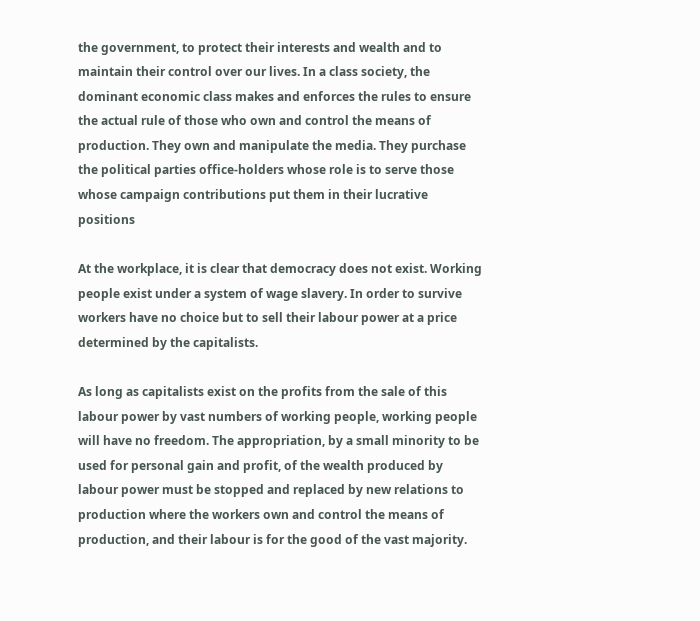the government, to protect their interests and wealth and to maintain their control over our lives. In a class society, the dominant economic class makes and enforces the rules to ensure the actual rule of those who own and control the means of production. They own and manipulate the media. They purchase the political parties office-holders whose role is to serve those whose campaign contributions put them in their lucrative positions

At the workplace, it is clear that democracy does not exist. Working people exist under a system of wage slavery. In order to survive workers have no choice but to sell their labour power at a price determined by the capitalists.

As long as capitalists exist on the profits from the sale of this labour power by vast numbers of working people, working people will have no freedom. The appropriation, by a small minority to be used for personal gain and profit, of the wealth produced by labour power must be stopped and replaced by new relations to production where the workers own and control the means of production, and their labour is for the good of the vast majority.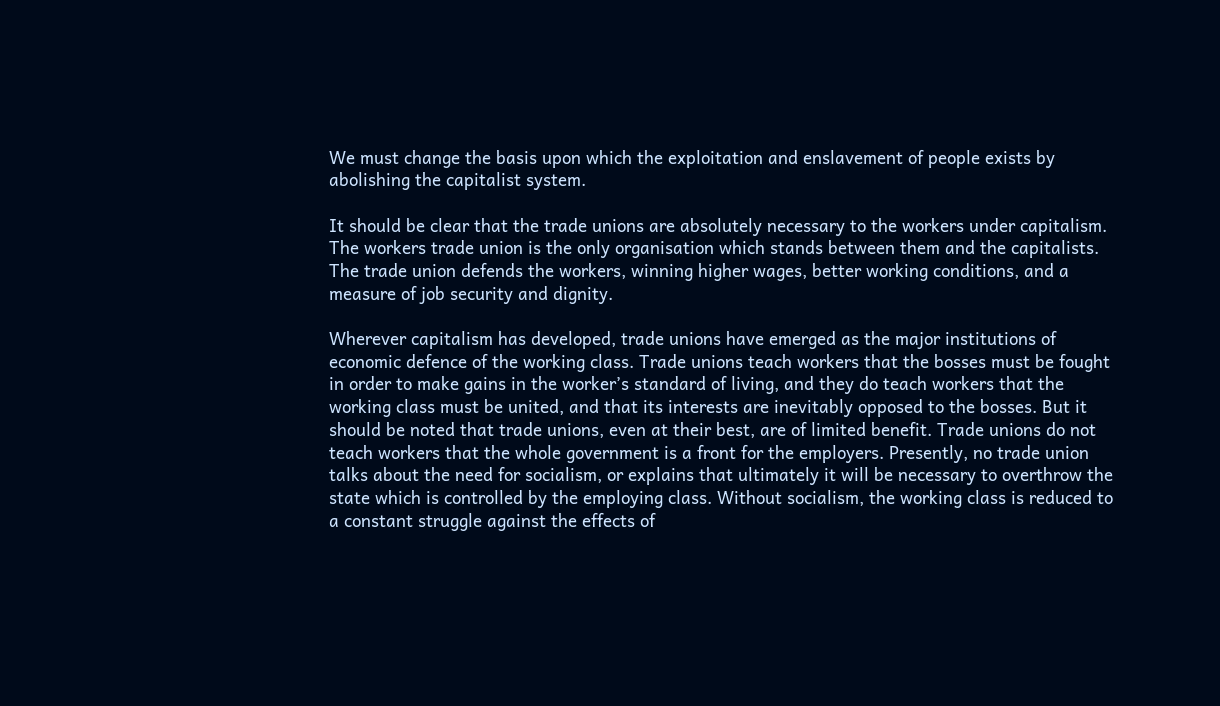We must change the basis upon which the exploitation and enslavement of people exists by abolishing the capitalist system.

It should be clear that the trade unions are absolutely necessary to the workers under capitalism. The workers trade union is the only organisation which stands between them and the capitalists. The trade union defends the workers, winning higher wages, better working conditions, and a measure of job security and dignity.

Wherever capitalism has developed, trade unions have emerged as the major institutions of economic defence of the working class. Trade unions teach workers that the bosses must be fought in order to make gains in the worker’s standard of living, and they do teach workers that the working class must be united, and that its interests are inevitably opposed to the bosses. But it should be noted that trade unions, even at their best, are of limited benefit. Trade unions do not teach workers that the whole government is a front for the employers. Presently, no trade union talks about the need for socialism, or explains that ultimately it will be necessary to overthrow the state which is controlled by the employing class. Without socialism, the working class is reduced to a constant struggle against the effects of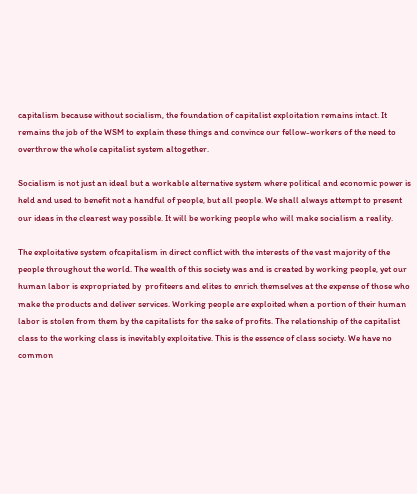capitalism because without socialism, the foundation of capitalist exploitation remains intact. It remains the job of the WSM to explain these things and convince our fellow-workers of the need to overthrow the whole capitalist system altogether.

Socialism is not just an ideal but a workable alternative system where political and economic power is held and used to benefit not a handful of people, but all people. We shall always attempt to present our ideas in the clearest way possible. It will be working people who will make socialism a reality.

The exploitative system ofcapitalism in direct conflict with the interests of the vast majority of the people throughout the world. The wealth of this society was and is created by working people, yet our human labor is expropriated by  profiteers and elites to enrich themselves at the expense of those who make the products and deliver services. Working people are exploited when a portion of their human labor is stolen from them by the capitalists for the sake of profits. The relationship of the capitalist class to the working class is inevitably exploitative. This is the essence of class society. We have no common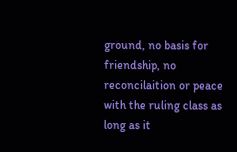ground, no basis for friendship, no reconcilaition or peace with the ruling class as long as it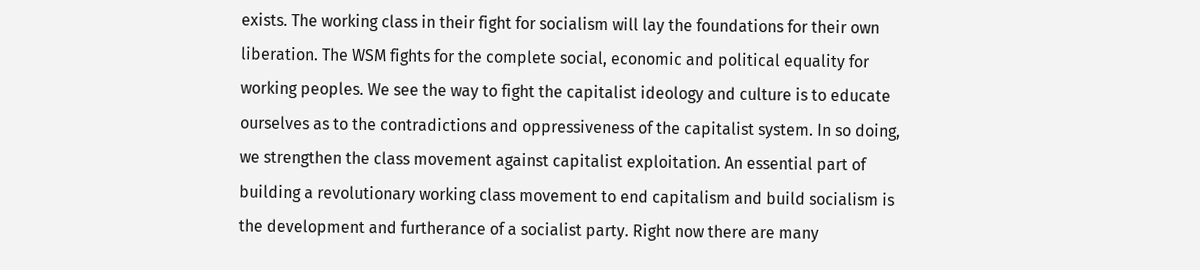exists. The working class in their fight for socialism will lay the foundations for their own liberation. The WSM fights for the complete social, economic and political equality for working peoples. We see the way to fight the capitalist ideology and culture is to educate ourselves as to the contradictions and oppressiveness of the capitalist system. In so doing, we strengthen the class movement against capitalist exploitation. An essential part of building a revolutionary working class movement to end capitalism and build socialism is the development and furtherance of a socialist party. Right now there are many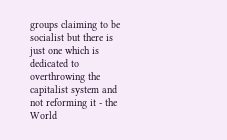groups claiming to be socialist but there is just one which is dedicated to overthrowing the capitalist system and not reforming it - the World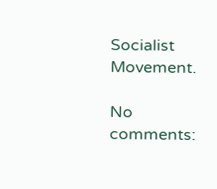Socialist Movement.

No comments: